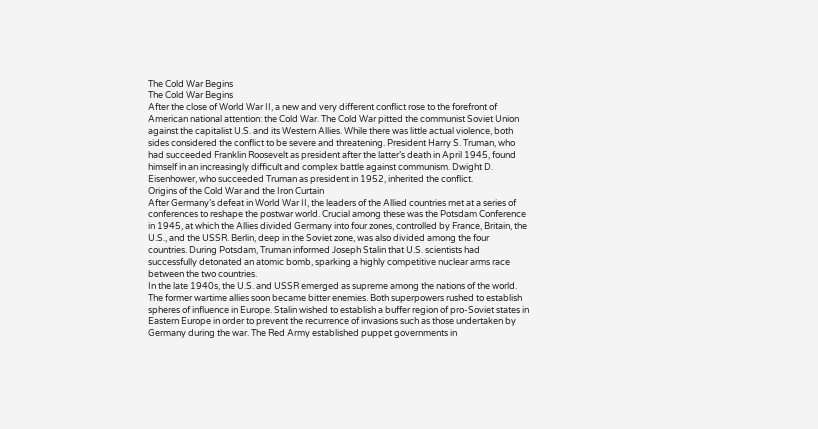The Cold War Begins
The Cold War Begins
After the close of World War II, a new and very different conflict rose to the forefront of American national attention: the Cold War. The Cold War pitted the communist Soviet Union against the capitalist U.S. and its Western Allies. While there was little actual violence, both sides considered the conflict to be severe and threatening. President Harry S. Truman, who had succeeded Franklin Roosevelt as president after the latter’s death in April 1945, found himself in an increasingly difficult and complex battle against communism. Dwight D. Eisenhower, who succeeded Truman as president in 1952, inherited the conflict.
Origins of the Cold War and the Iron Curtain
After Germany’s defeat in World War II, the leaders of the Allied countries met at a series of conferences to reshape the postwar world. Crucial among these was the Potsdam Conference in 1945, at which the Allies divided Germany into four zones, controlled by France, Britain, the U.S., and the USSR. Berlin, deep in the Soviet zone, was also divided among the four countries. During Potsdam, Truman informed Joseph Stalin that U.S. scientists had successfully detonated an atomic bomb, sparking a highly competitive nuclear arms race between the two countries.
In the late 1940s, the U.S. and USSR emerged as supreme among the nations of the world. The former wartime allies soon became bitter enemies. Both superpowers rushed to establish spheres of influence in Europe. Stalin wished to establish a buffer region of pro-Soviet states in Eastern Europe in order to prevent the recurrence of invasions such as those undertaken by Germany during the war. The Red Army established puppet governments in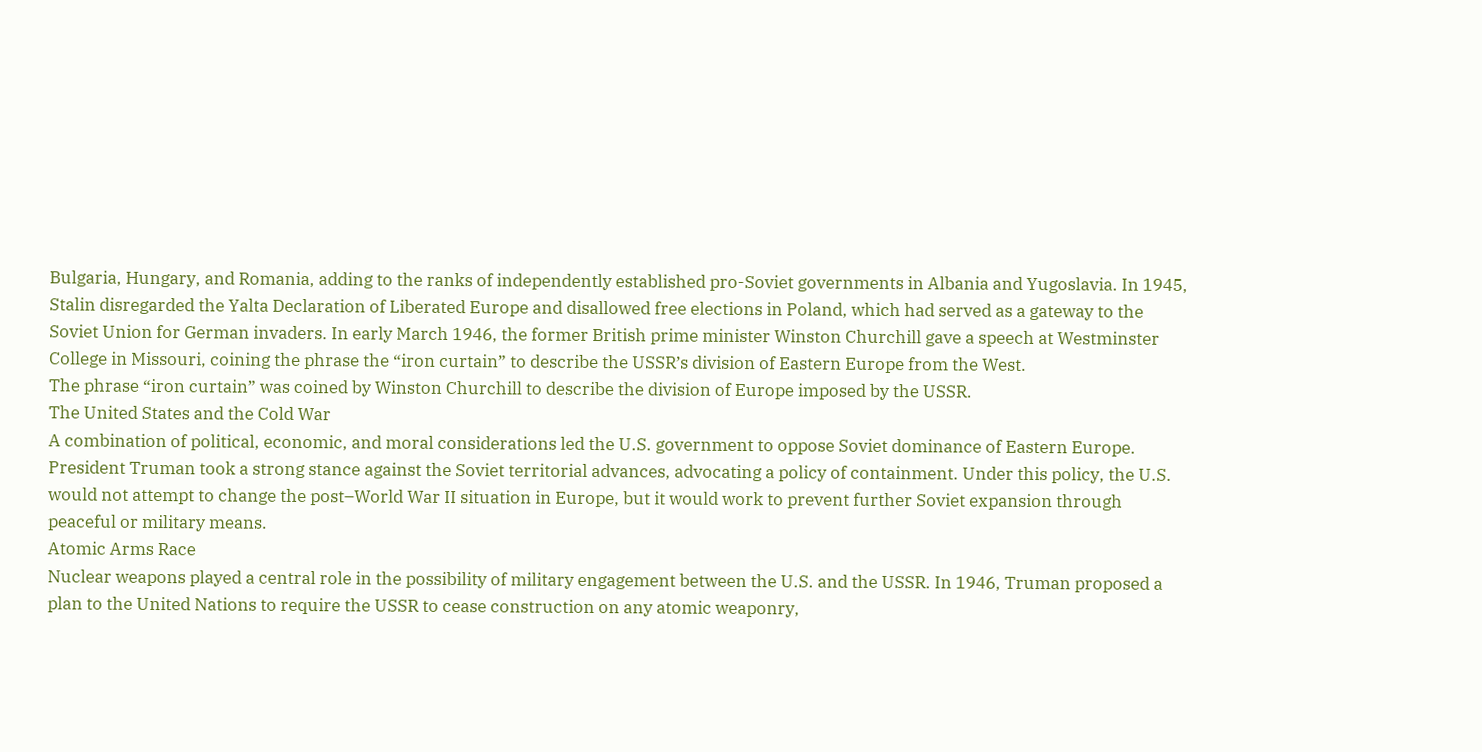Bulgaria, Hungary, and Romania, adding to the ranks of independently established pro-Soviet governments in Albania and Yugoslavia. In 1945, Stalin disregarded the Yalta Declaration of Liberated Europe and disallowed free elections in Poland, which had served as a gateway to the Soviet Union for German invaders. In early March 1946, the former British prime minister Winston Churchill gave a speech at Westminster College in Missouri, coining the phrase the “iron curtain” to describe the USSR’s division of Eastern Europe from the West.
The phrase “iron curtain” was coined by Winston Churchill to describe the division of Europe imposed by the USSR.
The United States and the Cold War
A combination of political, economic, and moral considerations led the U.S. government to oppose Soviet dominance of Eastern Europe. President Truman took a strong stance against the Soviet territorial advances, advocating a policy of containment. Under this policy, the U.S. would not attempt to change the post–World War II situation in Europe, but it would work to prevent further Soviet expansion through peaceful or military means.
Atomic Arms Race
Nuclear weapons played a central role in the possibility of military engagement between the U.S. and the USSR. In 1946, Truman proposed a plan to the United Nations to require the USSR to cease construction on any atomic weaponry,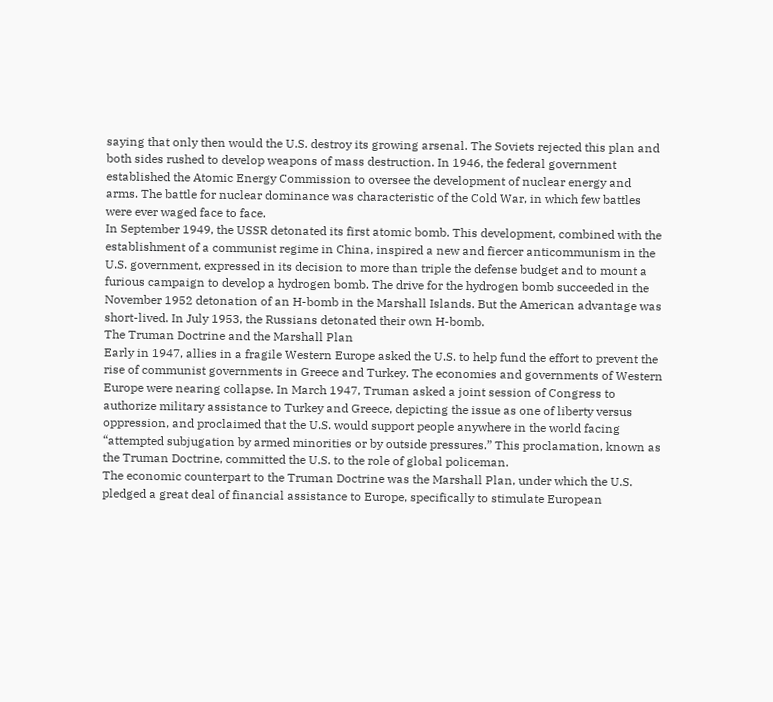saying that only then would the U.S. destroy its growing arsenal. The Soviets rejected this plan and both sides rushed to develop weapons of mass destruction. In 1946, the federal government established the Atomic Energy Commission to oversee the development of nuclear energy and arms. The battle for nuclear dominance was characteristic of the Cold War, in which few battles were ever waged face to face.
In September 1949, the USSR detonated its first atomic bomb. This development, combined with the establishment of a communist regime in China, inspired a new and fiercer anticommunism in the U.S. government, expressed in its decision to more than triple the defense budget and to mount a furious campaign to develop a hydrogen bomb. The drive for the hydrogen bomb succeeded in the November 1952 detonation of an H-bomb in the Marshall Islands. But the American advantage was short-lived. In July 1953, the Russians detonated their own H-bomb.
The Truman Doctrine and the Marshall Plan
Early in 1947, allies in a fragile Western Europe asked the U.S. to help fund the effort to prevent the rise of communist governments in Greece and Turkey. The economies and governments of Western Europe were nearing collapse. In March 1947, Truman asked a joint session of Congress to authorize military assistance to Turkey and Greece, depicting the issue as one of liberty versus oppression, and proclaimed that the U.S. would support people anywhere in the world facing “attempted subjugation by armed minorities or by outside pressures.” This proclamation, known as the Truman Doctrine, committed the U.S. to the role of global policeman.
The economic counterpart to the Truman Doctrine was the Marshall Plan, under which the U.S. pledged a great deal of financial assistance to Europe, specifically to stimulate European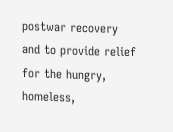postwar recovery and to provide relief for the hungry, homeless,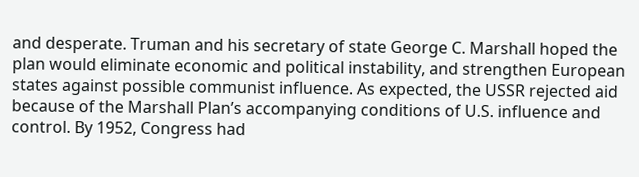and desperate. Truman and his secretary of state George C. Marshall hoped the plan would eliminate economic and political instability, and strengthen European states against possible communist influence. As expected, the USSR rejected aid because of the Marshall Plan’s accompanying conditions of U.S. influence and control. By 1952, Congress had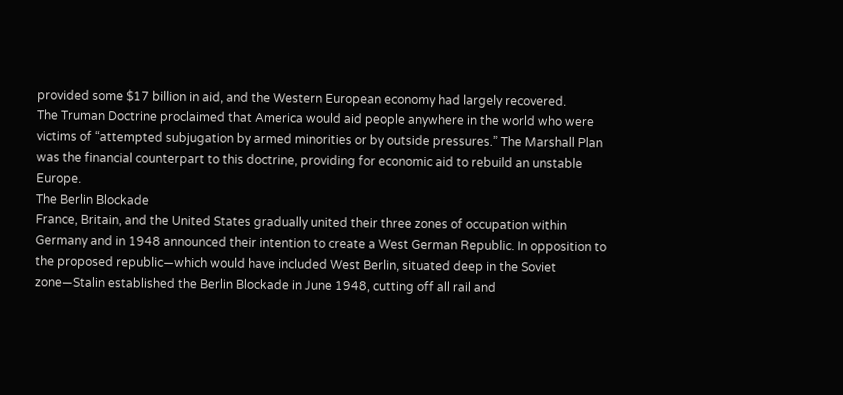provided some $17 billion in aid, and the Western European economy had largely recovered.
The Truman Doctrine proclaimed that America would aid people anywhere in the world who were victims of “attempted subjugation by armed minorities or by outside pressures.” The Marshall Plan was the financial counterpart to this doctrine, providing for economic aid to rebuild an unstable Europe.
The Berlin Blockade
France, Britain, and the United States gradually united their three zones of occupation within Germany and in 1948 announced their intention to create a West German Republic. In opposition to the proposed republic—which would have included West Berlin, situated deep in the Soviet zone—Stalin established the Berlin Blockade in June 1948, cutting off all rail and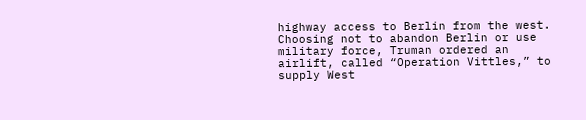highway access to Berlin from the west. Choosing not to abandon Berlin or use military force, Truman ordered an airlift, called “Operation Vittles,” to supply West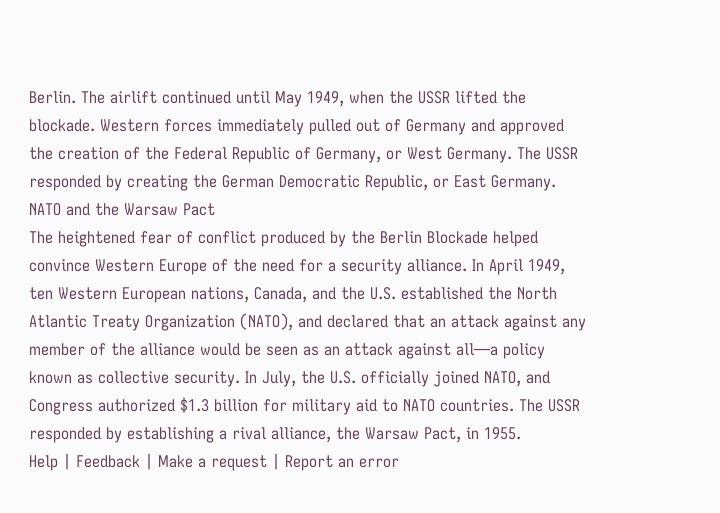Berlin. The airlift continued until May 1949, when the USSR lifted the blockade. Western forces immediately pulled out of Germany and approved the creation of the Federal Republic of Germany, or West Germany. The USSR responded by creating the German Democratic Republic, or East Germany.
NATO and the Warsaw Pact
The heightened fear of conflict produced by the Berlin Blockade helped convince Western Europe of the need for a security alliance. In April 1949, ten Western European nations, Canada, and the U.S. established the North Atlantic Treaty Organization (NATO), and declared that an attack against any member of the alliance would be seen as an attack against all—a policy known as collective security. In July, the U.S. officially joined NATO, and Congress authorized $1.3 billion for military aid to NATO countries. The USSR responded by establishing a rival alliance, the Warsaw Pact, in 1955.
Help | Feedback | Make a request | Report an error